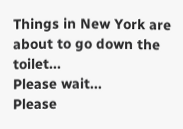Things in New York are about to go down the toilet...
Please wait...
Please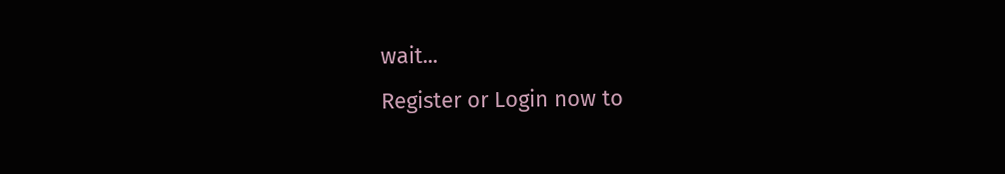wait...
Register or Login now to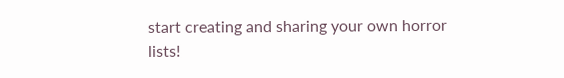start creating and sharing your own horror lists!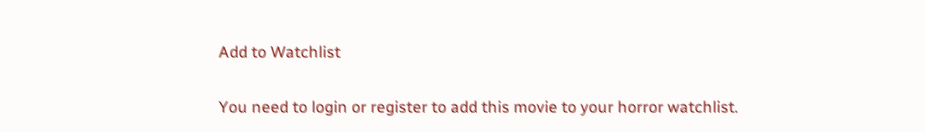Add to Watchlist

You need to login or register to add this movie to your horror watchlist.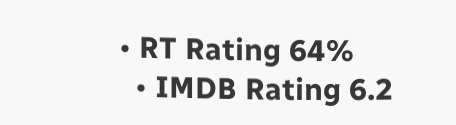• RT Rating 64%
  • IMDB Rating 6.2